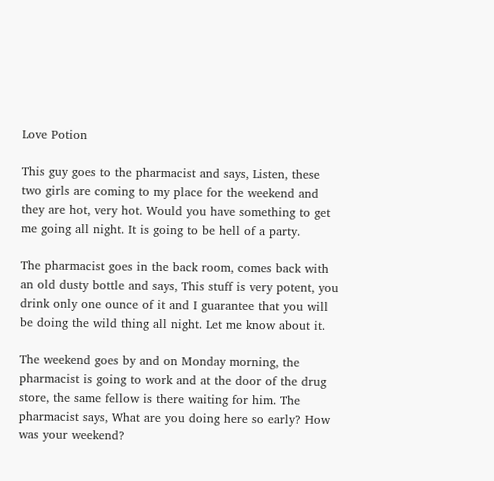Love Potion

This guy goes to the pharmacist and says, Listen, these two girls are coming to my place for the weekend and they are hot, very hot. Would you have something to get me going all night. It is going to be hell of a party.

The pharmacist goes in the back room, comes back with an old dusty bottle and says, This stuff is very potent, you drink only one ounce of it and I guarantee that you will be doing the wild thing all night. Let me know about it.

The weekend goes by and on Monday morning, the pharmacist is going to work and at the door of the drug store, the same fellow is there waiting for him. The pharmacist says, What are you doing here so early? How was your weekend?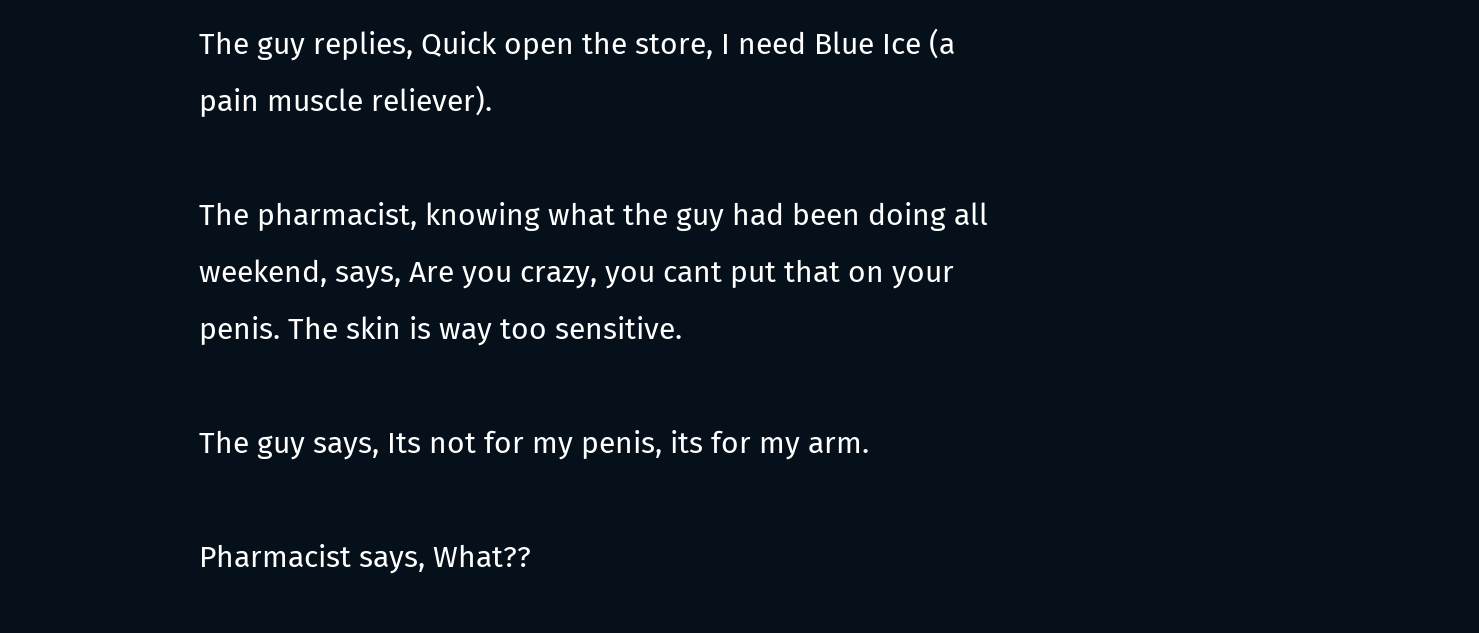The guy replies, Quick open the store, I need Blue Ice (a pain muscle reliever).

The pharmacist, knowing what the guy had been doing all weekend, says, Are you crazy, you cant put that on your penis. The skin is way too sensitive.

The guy says, Its not for my penis, its for my arm.

Pharmacist says, What??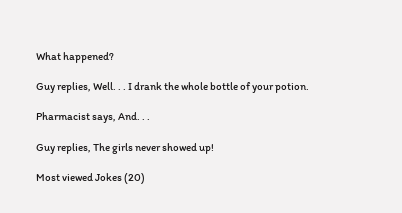What happened?

Guy replies, Well. . . I drank the whole bottle of your potion.

Pharmacist says, And. . .

Guy replies, The girls never showed up!

Most viewed Jokes (20)